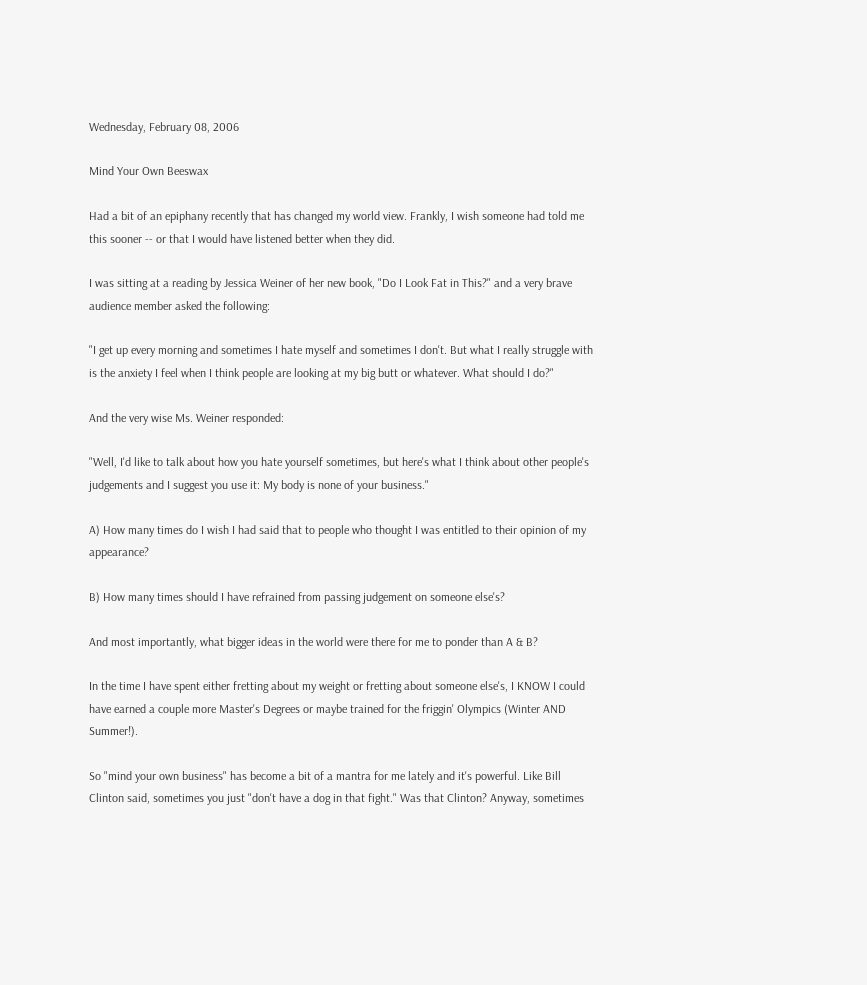Wednesday, February 08, 2006

Mind Your Own Beeswax

Had a bit of an epiphany recently that has changed my world view. Frankly, I wish someone had told me this sooner -- or that I would have listened better when they did.

I was sitting at a reading by Jessica Weiner of her new book, "Do I Look Fat in This?" and a very brave audience member asked the following:

"I get up every morning and sometimes I hate myself and sometimes I don't. But what I really struggle with is the anxiety I feel when I think people are looking at my big butt or whatever. What should I do?"

And the very wise Ms. Weiner responded:

"Well, I'd like to talk about how you hate yourself sometimes, but here's what I think about other people's judgements and I suggest you use it: My body is none of your business."

A) How many times do I wish I had said that to people who thought I was entitled to their opinion of my appearance?

B) How many times should I have refrained from passing judgement on someone else's?

And most importantly, what bigger ideas in the world were there for me to ponder than A & B?

In the time I have spent either fretting about my weight or fretting about someone else's, I KNOW I could have earned a couple more Master's Degrees or maybe trained for the friggin' Olympics (Winter AND Summer!).

So "mind your own business" has become a bit of a mantra for me lately and it's powerful. Like Bill Clinton said, sometimes you just "don't have a dog in that fight." Was that Clinton? Anyway, sometimes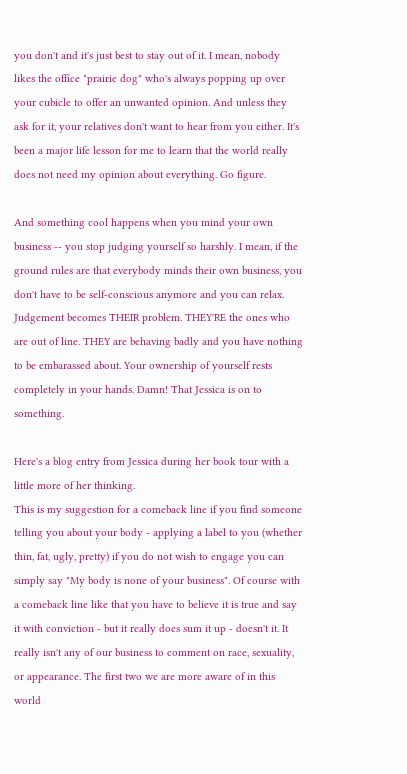you don't and it's just best to stay out of it. I mean, nobody likes the office "prairie dog" who's always popping up over your cubicle to offer an unwanted opinion. And unless they ask for it, your relatives don't want to hear from you either. It's been a major life lesson for me to learn that the world really does not need my opinion about everything. Go figure.

And something cool happens when you mind your own business -- you stop judging yourself so harshly. I mean, if the ground rules are that everybody minds their own business, you don't have to be self-conscious anymore and you can relax. Judgement becomes THEIR problem. THEY'RE the ones who are out of line. THEY are behaving badly and you have nothing to be embarassed about. Your ownership of yourself rests completely in your hands. Damn! That Jessica is on to something.

Here's a blog entry from Jessica during her book tour with a little more of her thinking.
This is my suggestion for a comeback line if you find someone telling you about your body - applying a label to you (whether thin, fat, ugly, pretty) if you do not wish to engage you can simply say "My body is none of your business". Of course with a comeback line like that you have to believe it is true and say it with conviction - but it really does sum it up - doesn't it. It really isn't any of our business to comment on race, sexuality, or appearance. The first two we are more aware of in this world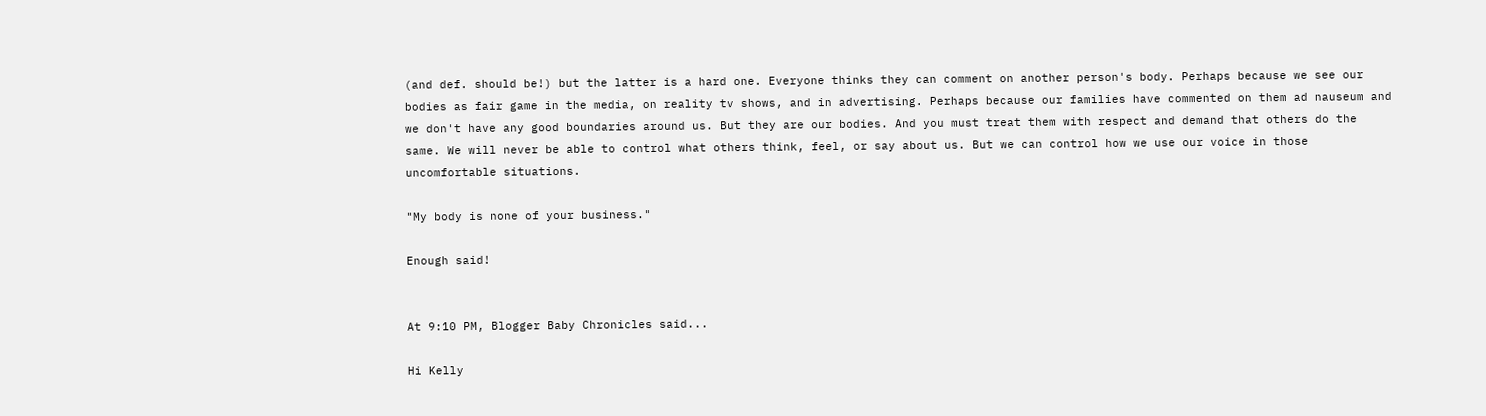(and def. should be!) but the latter is a hard one. Everyone thinks they can comment on another person's body. Perhaps because we see our bodies as fair game in the media, on reality tv shows, and in advertising. Perhaps because our families have commented on them ad nauseum and we don't have any good boundaries around us. But they are our bodies. And you must treat them with respect and demand that others do the same. We will never be able to control what others think, feel, or say about us. But we can control how we use our voice in those uncomfortable situations.

"My body is none of your business."

Enough said!


At 9:10 PM, Blogger Baby Chronicles said...

Hi Kelly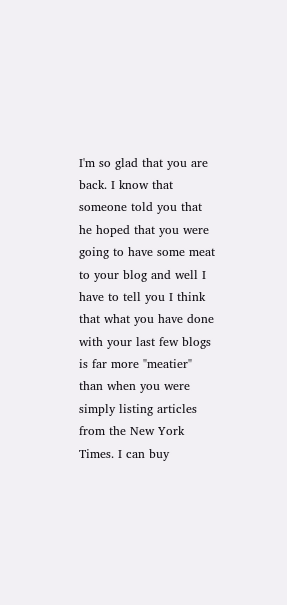I'm so glad that you are back. I know that someone told you that he hoped that you were going to have some meat to your blog and well I have to tell you I think that what you have done with your last few blogs is far more "meatier" than when you were simply listing articles from the New York Times. I can buy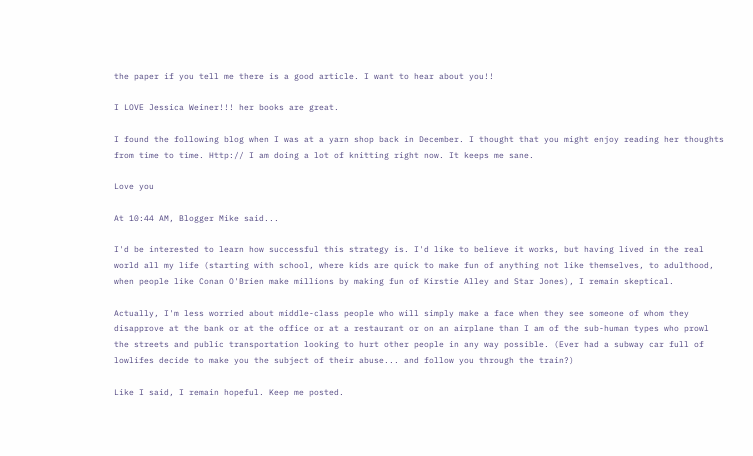the paper if you tell me there is a good article. I want to hear about you!!

I LOVE Jessica Weiner!!! her books are great.

I found the following blog when I was at a yarn shop back in December. I thought that you might enjoy reading her thoughts from time to time. Http:// I am doing a lot of knitting right now. It keeps me sane.

Love you

At 10:44 AM, Blogger Mike said...

I'd be interested to learn how successful this strategy is. I'd like to believe it works, but having lived in the real world all my life (starting with school, where kids are quick to make fun of anything not like themselves, to adulthood, when people like Conan O'Brien make millions by making fun of Kirstie Alley and Star Jones), I remain skeptical.

Actually, I'm less worried about middle-class people who will simply make a face when they see someone of whom they disapprove at the bank or at the office or at a restaurant or on an airplane than I am of the sub-human types who prowl the streets and public transportation looking to hurt other people in any way possible. (Ever had a subway car full of lowlifes decide to make you the subject of their abuse... and follow you through the train?)

Like I said, I remain hopeful. Keep me posted.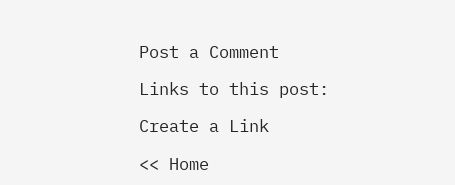Post a Comment

Links to this post:

Create a Link

<< Home